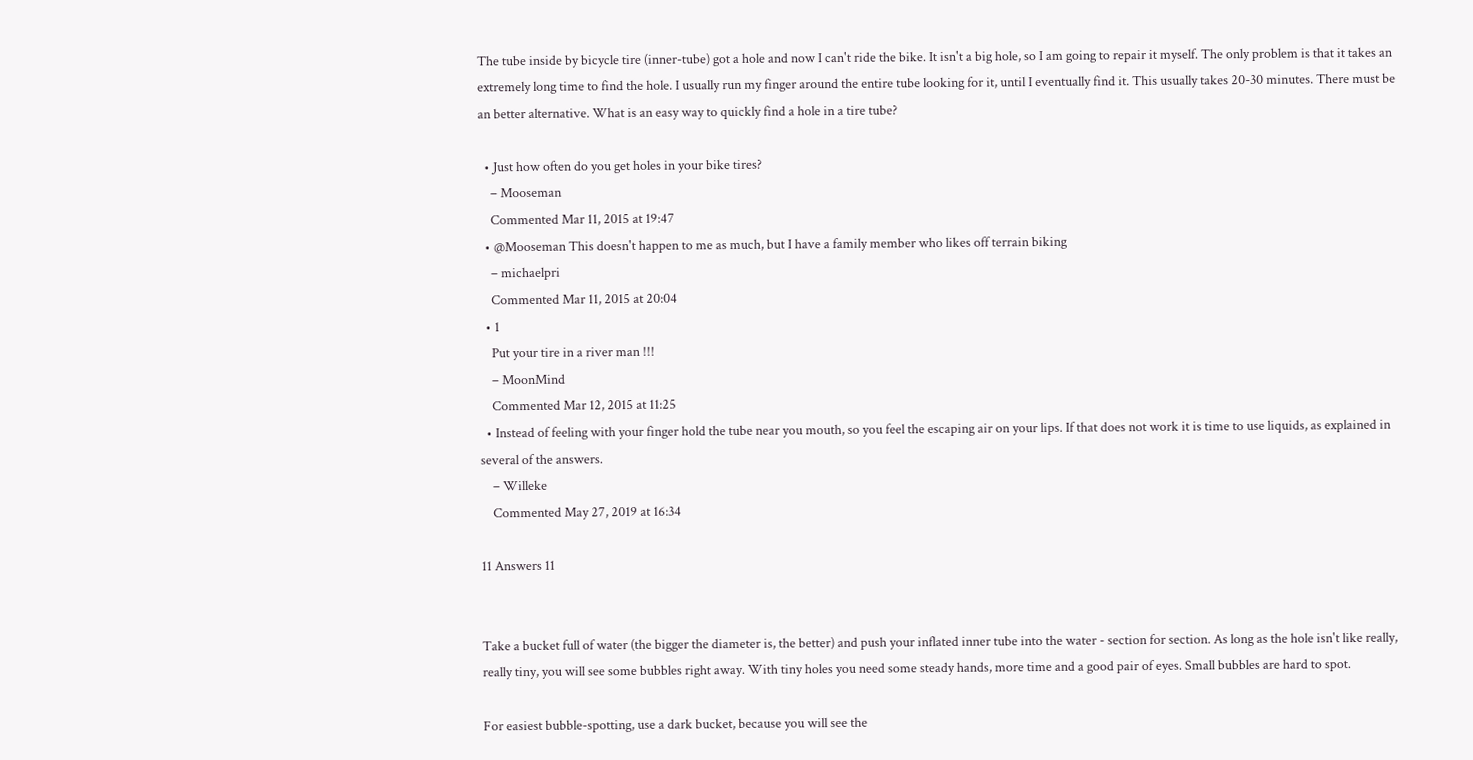The tube inside by bicycle tire (inner-tube) got a hole and now I can't ride the bike. It isn't a big hole, so I am going to repair it myself. The only problem is that it takes an extremely long time to find the hole. I usually run my finger around the entire tube looking for it, until I eventually find it. This usually takes 20-30 minutes. There must be an better alternative. What is an easy way to quickly find a hole in a tire tube?

  • Just how often do you get holes in your bike tires?
    – Mooseman
    Commented Mar 11, 2015 at 19:47
  • @Mooseman This doesn't happen to me as much, but I have a family member who likes off terrain biking
    – michaelpri
    Commented Mar 11, 2015 at 20:04
  • 1
    Put your tire in a river man !!!
    – MoonMind
    Commented Mar 12, 2015 at 11:25
  • Instead of feeling with your finger hold the tube near you mouth, so you feel the escaping air on your lips. If that does not work it is time to use liquids, as explained in several of the answers.
    – Willeke
    Commented May 27, 2019 at 16:34

11 Answers 11


Take a bucket full of water (the bigger the diameter is, the better) and push your inflated inner tube into the water - section for section. As long as the hole isn't like really, really tiny, you will see some bubbles right away. With tiny holes you need some steady hands, more time and a good pair of eyes. Small bubbles are hard to spot.

For easiest bubble-spotting, use a dark bucket, because you will see the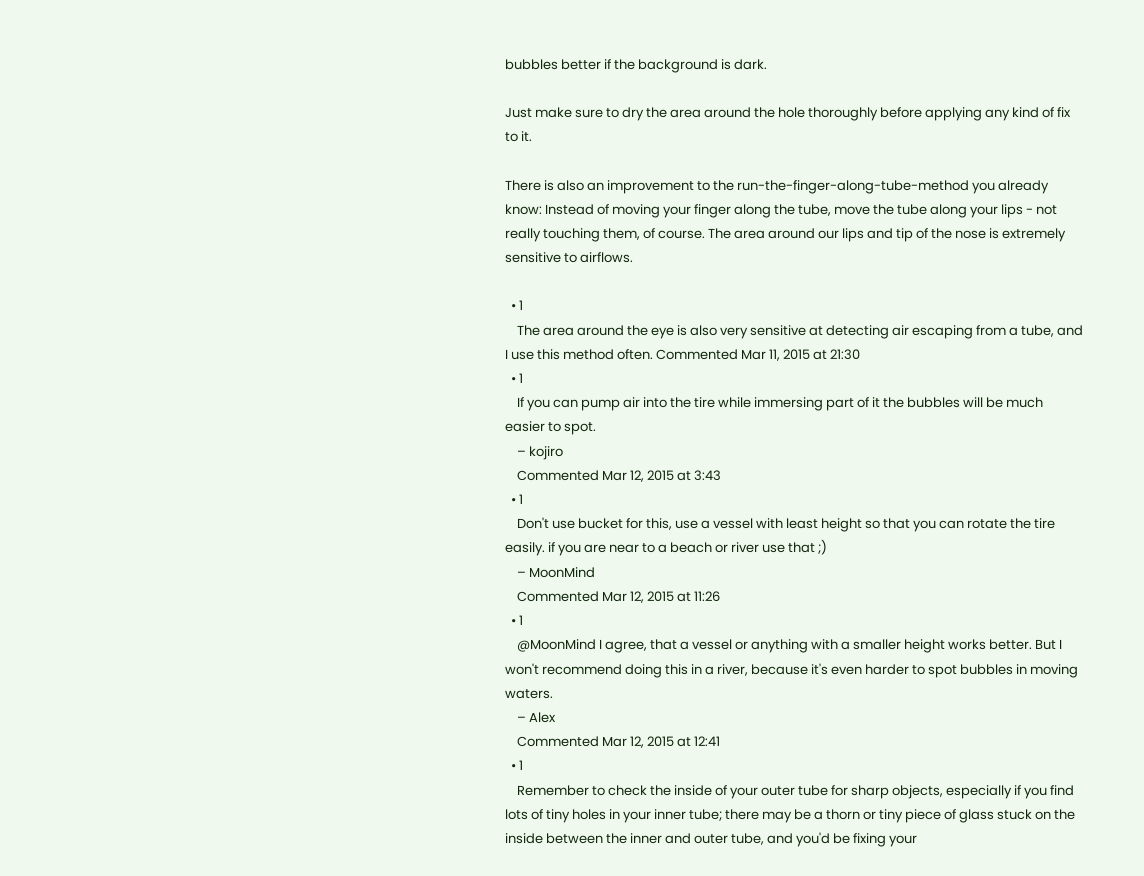bubbles better if the background is dark.

Just make sure to dry the area around the hole thoroughly before applying any kind of fix to it.

There is also an improvement to the run-the-finger-along-tube-method you already know: Instead of moving your finger along the tube, move the tube along your lips - not really touching them, of course. The area around our lips and tip of the nose is extremely sensitive to airflows.

  • 1
    The area around the eye is also very sensitive at detecting air escaping from a tube, and I use this method often. Commented Mar 11, 2015 at 21:30
  • 1
    If you can pump air into the tire while immersing part of it the bubbles will be much easier to spot.
    – kojiro
    Commented Mar 12, 2015 at 3:43
  • 1
    Don't use bucket for this, use a vessel with least height so that you can rotate the tire easily. if you are near to a beach or river use that ;)
    – MoonMind
    Commented Mar 12, 2015 at 11:26
  • 1
    @MoonMind I agree, that a vessel or anything with a smaller height works better. But I won't recommend doing this in a river, because it's even harder to spot bubbles in moving waters.
    – Alex
    Commented Mar 12, 2015 at 12:41
  • 1
    Remember to check the inside of your outer tube for sharp objects, especially if you find lots of tiny holes in your inner tube; there may be a thorn or tiny piece of glass stuck on the inside between the inner and outer tube, and you'd be fixing your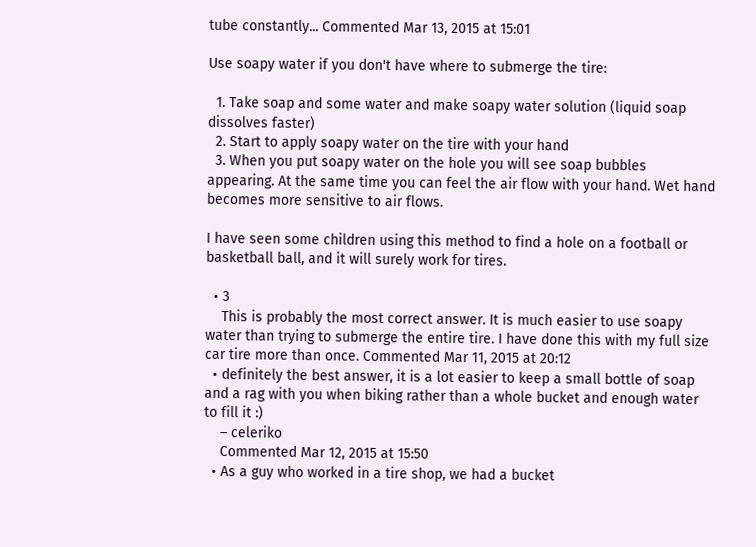tube constantly... Commented Mar 13, 2015 at 15:01

Use soapy water if you don't have where to submerge the tire:

  1. Take soap and some water and make soapy water solution (liquid soap dissolves faster)
  2. Start to apply soapy water on the tire with your hand
  3. When you put soapy water on the hole you will see soap bubbles appearing. At the same time you can feel the air flow with your hand. Wet hand becomes more sensitive to air flows.

I have seen some children using this method to find a hole on a football or basketball ball, and it will surely work for tires.

  • 3
    This is probably the most correct answer. It is much easier to use soapy water than trying to submerge the entire tire. I have done this with my full size car tire more than once. Commented Mar 11, 2015 at 20:12
  • definitely the best answer, it is a lot easier to keep a small bottle of soap and a rag with you when biking rather than a whole bucket and enough water to fill it :)
    – celeriko
    Commented Mar 12, 2015 at 15:50
  • As a guy who worked in a tire shop, we had a bucket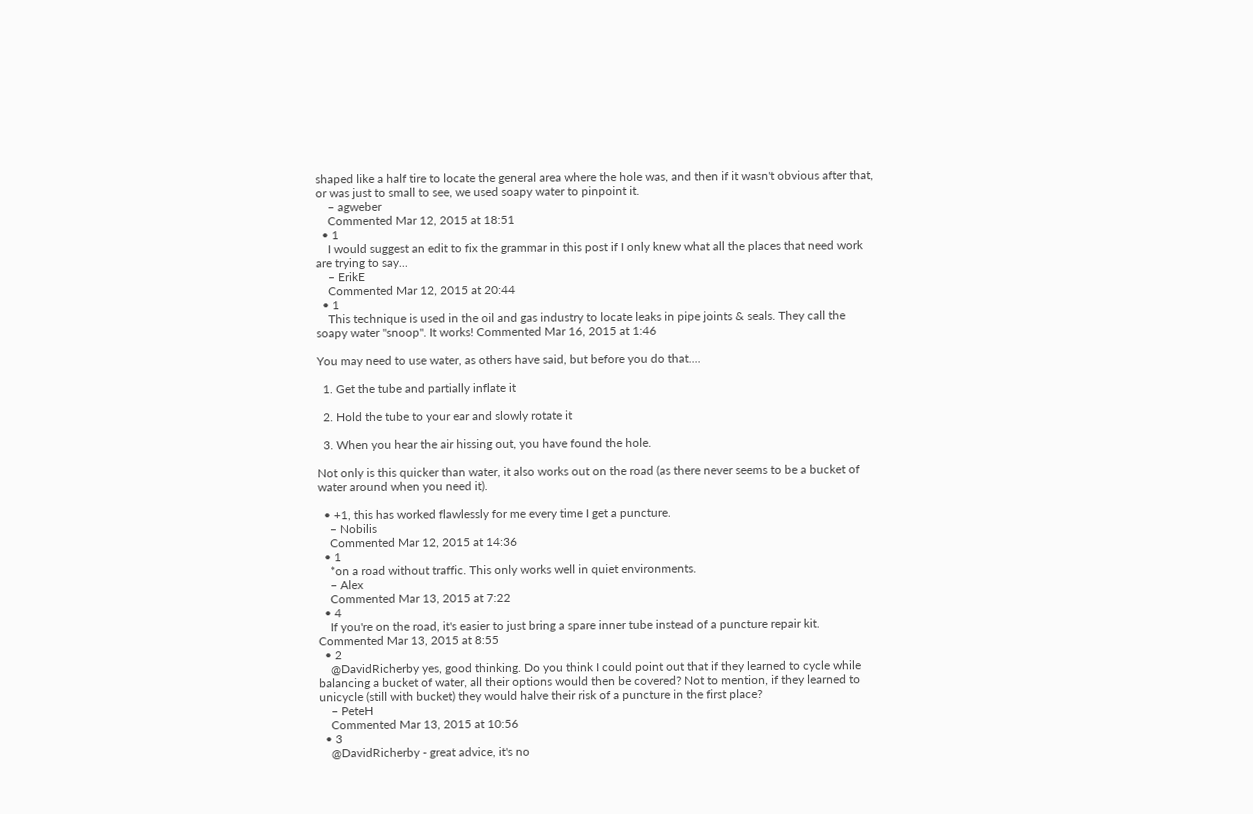shaped like a half tire to locate the general area where the hole was, and then if it wasn't obvious after that, or was just to small to see, we used soapy water to pinpoint it.
    – agweber
    Commented Mar 12, 2015 at 18:51
  • 1
    I would suggest an edit to fix the grammar in this post if I only knew what all the places that need work are trying to say...
    – ErikE
    Commented Mar 12, 2015 at 20:44
  • 1
    This technique is used in the oil and gas industry to locate leaks in pipe joints & seals. They call the soapy water "snoop". It works! Commented Mar 16, 2015 at 1:46

You may need to use water, as others have said, but before you do that....

  1. Get the tube and partially inflate it

  2. Hold the tube to your ear and slowly rotate it

  3. When you hear the air hissing out, you have found the hole.

Not only is this quicker than water, it also works out on the road (as there never seems to be a bucket of water around when you need it).

  • +1, this has worked flawlessly for me every time I get a puncture.
    – Nobilis
    Commented Mar 12, 2015 at 14:36
  • 1
    *on a road without traffic. This only works well in quiet environments.
    – Alex
    Commented Mar 13, 2015 at 7:22
  • 4
    If you're on the road, it's easier to just bring a spare inner tube instead of a puncture repair kit. Commented Mar 13, 2015 at 8:55
  • 2
    @DavidRicherby yes, good thinking. Do you think I could point out that if they learned to cycle while balancing a bucket of water, all their options would then be covered? Not to mention, if they learned to unicycle (still with bucket) they would halve their risk of a puncture in the first place?
    – PeteH
    Commented Mar 13, 2015 at 10:56
  • 3
    @DavidRicherby - great advice, it's no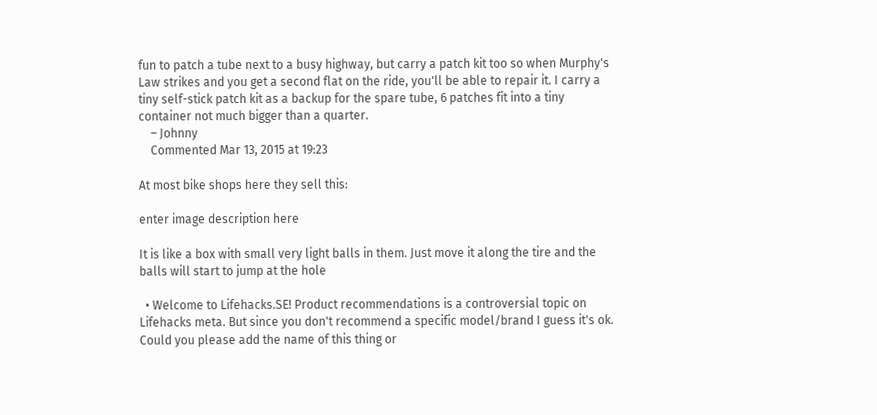fun to patch a tube next to a busy highway, but carry a patch kit too so when Murphy's Law strikes and you get a second flat on the ride, you'll be able to repair it. I carry a tiny self-stick patch kit as a backup for the spare tube, 6 patches fit into a tiny container not much bigger than a quarter.
    – Johnny
    Commented Mar 13, 2015 at 19:23

At most bike shops here they sell this:

enter image description here

It is like a box with small very light balls in them. Just move it along the tire and the balls will start to jump at the hole

  • Welcome to Lifehacks.SE! Product recommendations is a controversial topic on Lifehacks meta. But since you don't recommend a specific model/brand I guess it's ok. Could you please add the name of this thing or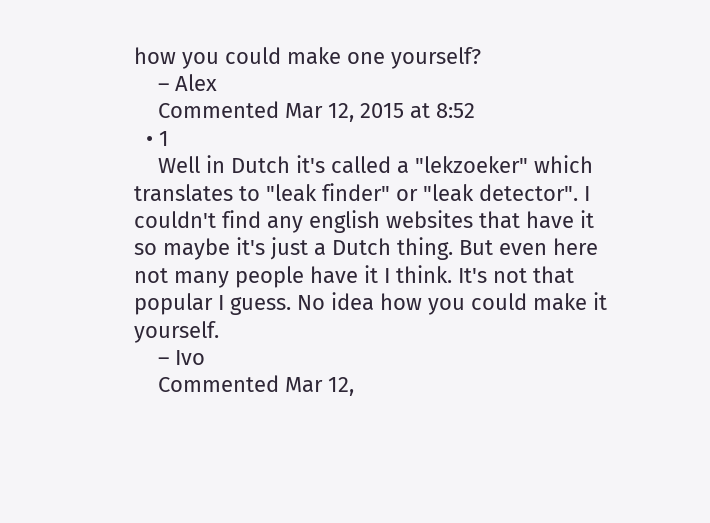how you could make one yourself?
    – Alex
    Commented Mar 12, 2015 at 8:52
  • 1
    Well in Dutch it's called a "lekzoeker" which translates to "leak finder" or "leak detector". I couldn't find any english websites that have it so maybe it's just a Dutch thing. But even here not many people have it I think. It's not that popular I guess. No idea how you could make it yourself.
    – Ivo
    Commented Mar 12,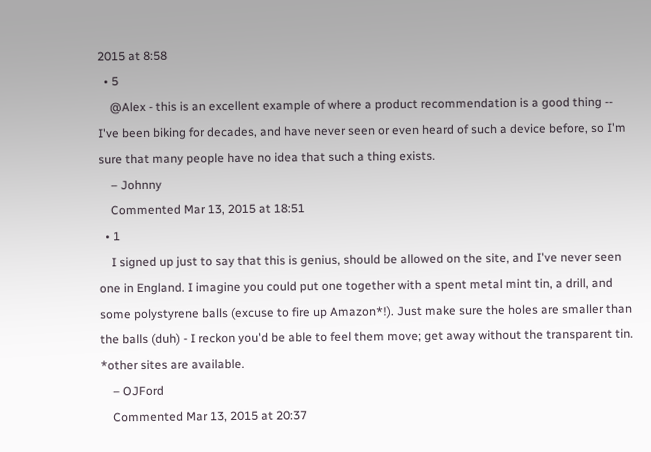2015 at 8:58
  • 5
    @Alex - this is an excellent example of where a product recommendation is a good thing -- I've been biking for decades, and have never seen or even heard of such a device before, so I'm sure that many people have no idea that such a thing exists.
    – Johnny
    Commented Mar 13, 2015 at 18:51
  • 1
    I signed up just to say that this is genius, should be allowed on the site, and I've never seen one in England. I imagine you could put one together with a spent metal mint tin, a drill, and some polystyrene balls (excuse to fire up Amazon*!). Just make sure the holes are smaller than the balls (duh) - I reckon you'd be able to feel them move; get away without the transparent tin. *other sites are available.
    – OJFord
    Commented Mar 13, 2015 at 20:37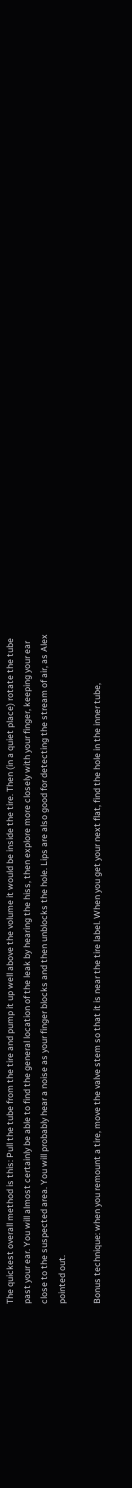The quickest overall method is this: Pull the tube from the tire and pump it up well above the volume it would be inside the tire. Then (in a quiet place) rotate the tube past your ear. You will almost certainly be able to find the general location of the leak by hearing the hiss, then explore more closely with your finger, keeping your ear close to the suspected area. You will probably hear a noise as your finger blocks and then unblocks the hole. Lips are also good for detecting the stream of air, as Alex pointed out.

Bonus technique: when you remount a tire, move the valve stem so that it is near the tire label. When you get your next flat, find the hole in the inner tube,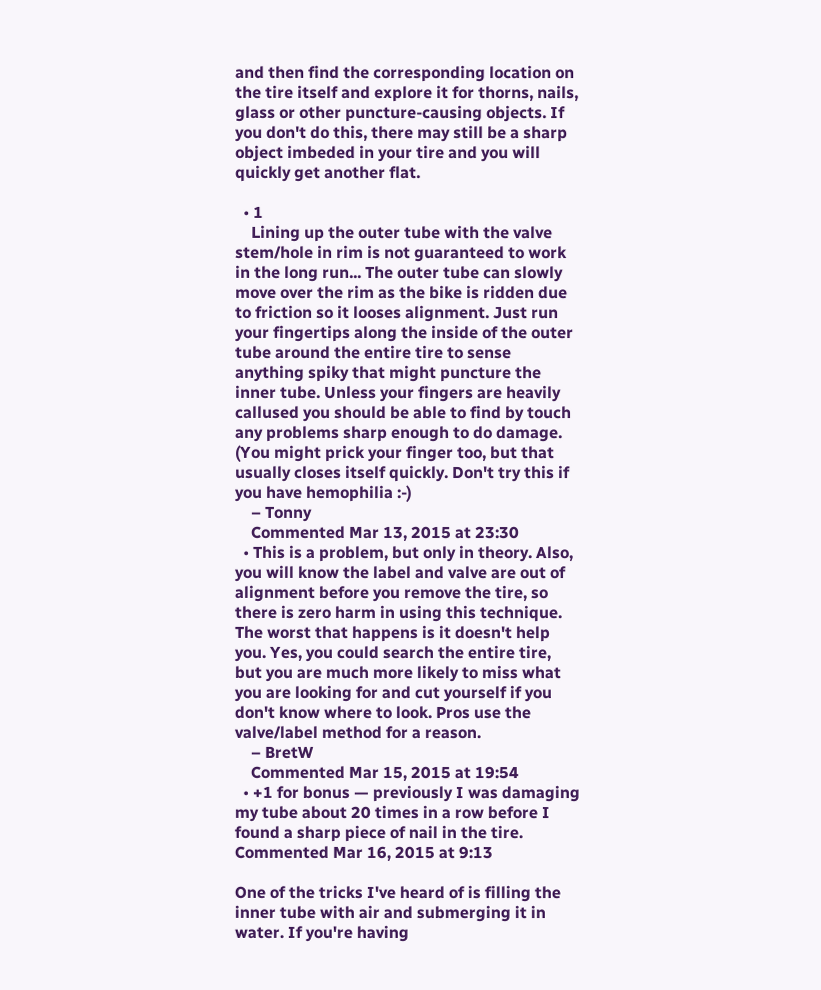and then find the corresponding location on the tire itself and explore it for thorns, nails, glass or other puncture-causing objects. If you don't do this, there may still be a sharp object imbeded in your tire and you will quickly get another flat.

  • 1
    Lining up the outer tube with the valve stem/hole in rim is not guaranteed to work in the long run... The outer tube can slowly move over the rim as the bike is ridden due to friction so it looses alignment. Just run your fingertips along the inside of the outer tube around the entire tire to sense anything spiky that might puncture the inner tube. Unless your fingers are heavily callused you should be able to find by touch any problems sharp enough to do damage. (You might prick your finger too, but that usually closes itself quickly. Don't try this if you have hemophilia :-)
    – Tonny
    Commented Mar 13, 2015 at 23:30
  • This is a problem, but only in theory. Also, you will know the label and valve are out of alignment before you remove the tire, so there is zero harm in using this technique. The worst that happens is it doesn't help you. Yes, you could search the entire tire, but you are much more likely to miss what you are looking for and cut yourself if you don't know where to look. Pros use the valve/label method for a reason.
    – BretW
    Commented Mar 15, 2015 at 19:54
  • +1 for bonus — previously I was damaging my tube about 20 times in a row before I found a sharp piece of nail in the tire. Commented Mar 16, 2015 at 9:13

One of the tricks I've heard of is filling the inner tube with air and submerging it in water. If you're having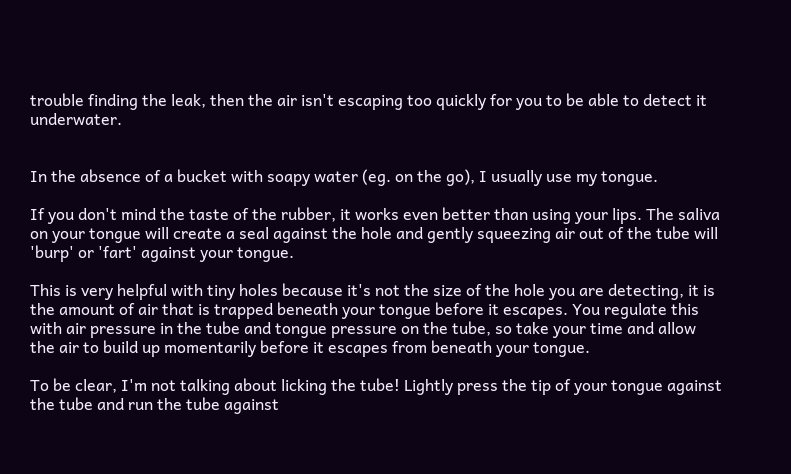trouble finding the leak, then the air isn't escaping too quickly for you to be able to detect it underwater.


In the absence of a bucket with soapy water (eg. on the go), I usually use my tongue.

If you don't mind the taste of the rubber, it works even better than using your lips. The saliva on your tongue will create a seal against the hole and gently squeezing air out of the tube will 'burp' or 'fart' against your tongue.

This is very helpful with tiny holes because it's not the size of the hole you are detecting, it is the amount of air that is trapped beneath your tongue before it escapes. You regulate this with air pressure in the tube and tongue pressure on the tube, so take your time and allow the air to build up momentarily before it escapes from beneath your tongue.

To be clear, I'm not talking about licking the tube! Lightly press the tip of your tongue against the tube and run the tube against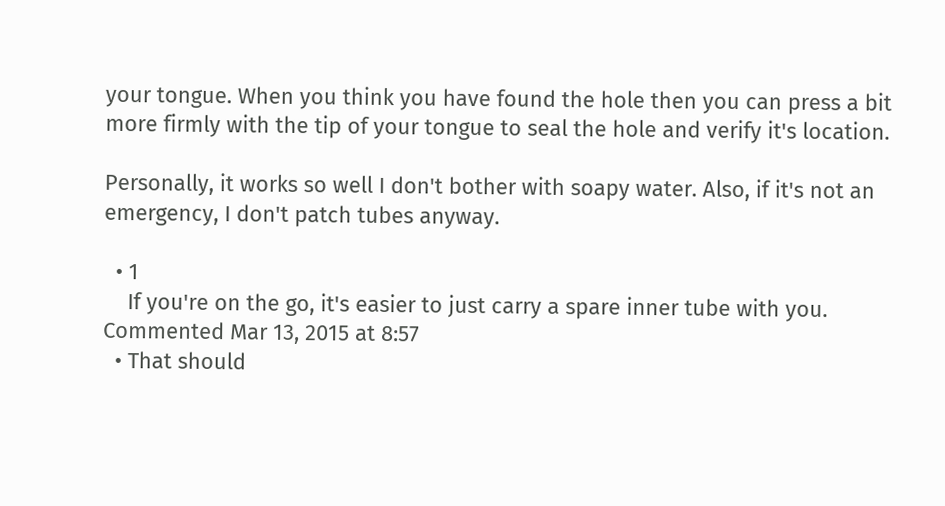your tongue. When you think you have found the hole then you can press a bit more firmly with the tip of your tongue to seal the hole and verify it's location.

Personally, it works so well I don't bother with soapy water. Also, if it's not an emergency, I don't patch tubes anyway.

  • 1
    If you're on the go, it's easier to just carry a spare inner tube with you. Commented Mar 13, 2015 at 8:57
  • That should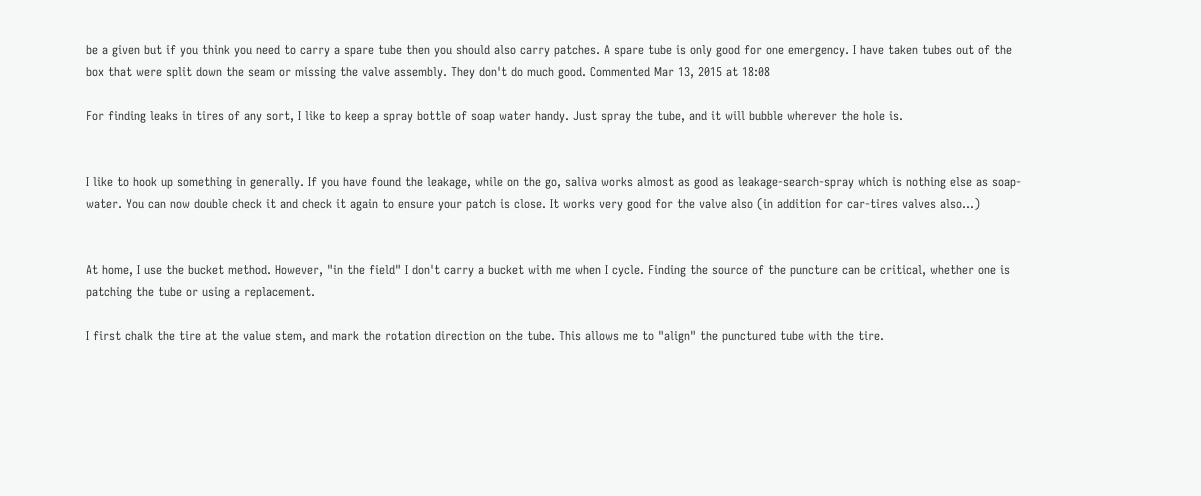be a given but if you think you need to carry a spare tube then you should also carry patches. A spare tube is only good for one emergency. I have taken tubes out of the box that were split down the seam or missing the valve assembly. They don't do much good. Commented Mar 13, 2015 at 18:08

For finding leaks in tires of any sort, I like to keep a spray bottle of soap water handy. Just spray the tube, and it will bubble wherever the hole is.


I like to hook up something in generally. If you have found the leakage, while on the go, saliva works almost as good as leakage-search-spray which is nothing else as soap-water. You can now double check it and check it again to ensure your patch is close. It works very good for the valve also (in addition for car-tires valves also...)


At home, I use the bucket method. However, "in the field" I don't carry a bucket with me when I cycle. Finding the source of the puncture can be critical, whether one is patching the tube or using a replacement.

I first chalk the tire at the value stem, and mark the rotation direction on the tube. This allows me to "align" the punctured tube with the tire.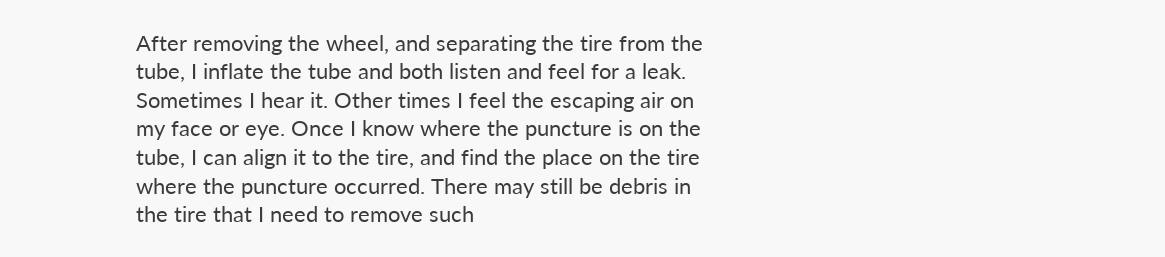After removing the wheel, and separating the tire from the tube, I inflate the tube and both listen and feel for a leak. Sometimes I hear it. Other times I feel the escaping air on my face or eye. Once I know where the puncture is on the tube, I can align it to the tire, and find the place on the tire where the puncture occurred. There may still be debris in the tire that I need to remove such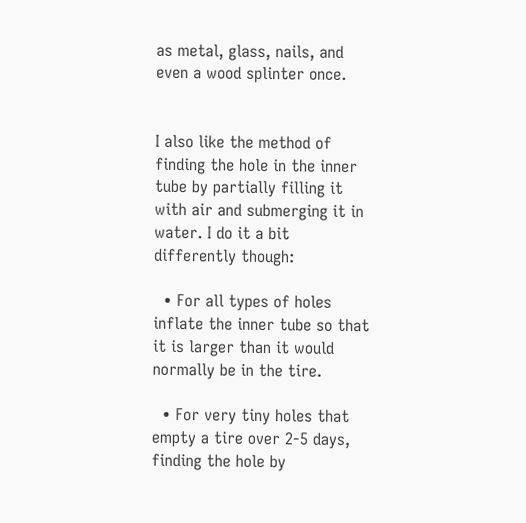as metal, glass, nails, and even a wood splinter once.


I also like the method of finding the hole in the inner tube by partially filling it with air and submerging it in water. I do it a bit differently though:

  • For all types of holes inflate the inner tube so that it is larger than it would normally be in the tire.

  • For very tiny holes that empty a tire over 2-5 days, finding the hole by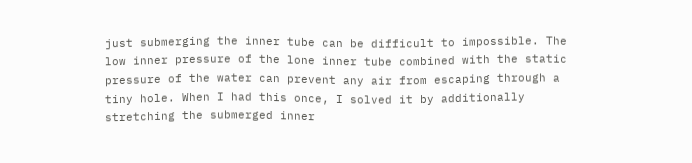just submerging the inner tube can be difficult to impossible. The low inner pressure of the lone inner tube combined with the static pressure of the water can prevent any air from escaping through a tiny hole. When I had this once, I solved it by additionally stretching the submerged inner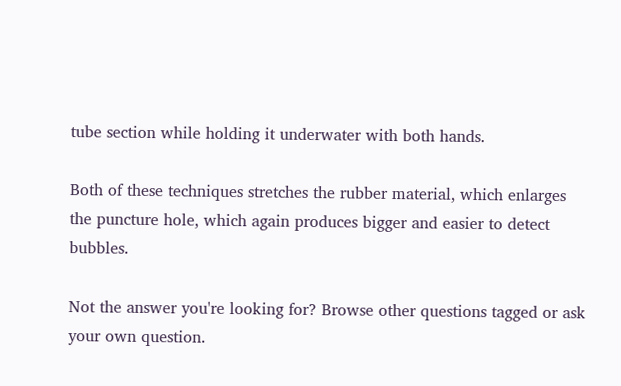tube section while holding it underwater with both hands.

Both of these techniques stretches the rubber material, which enlarges the puncture hole, which again produces bigger and easier to detect bubbles.

Not the answer you're looking for? Browse other questions tagged or ask your own question.